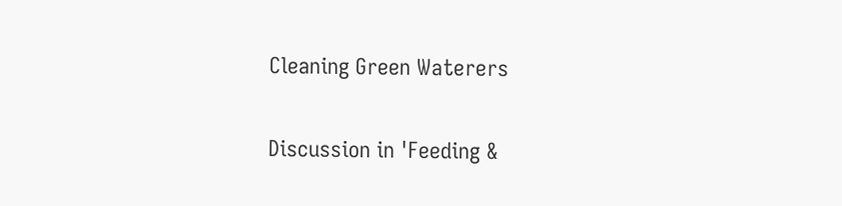Cleaning Green Waterers

Discussion in 'Feeding &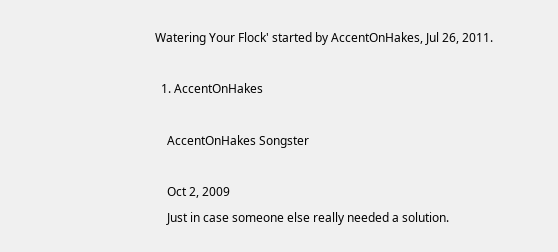Watering Your Flock' started by AccentOnHakes, Jul 26, 2011.

  1. AccentOnHakes

    AccentOnHakes Songster

    Oct 2, 2009
    Just in case someone else really needed a solution.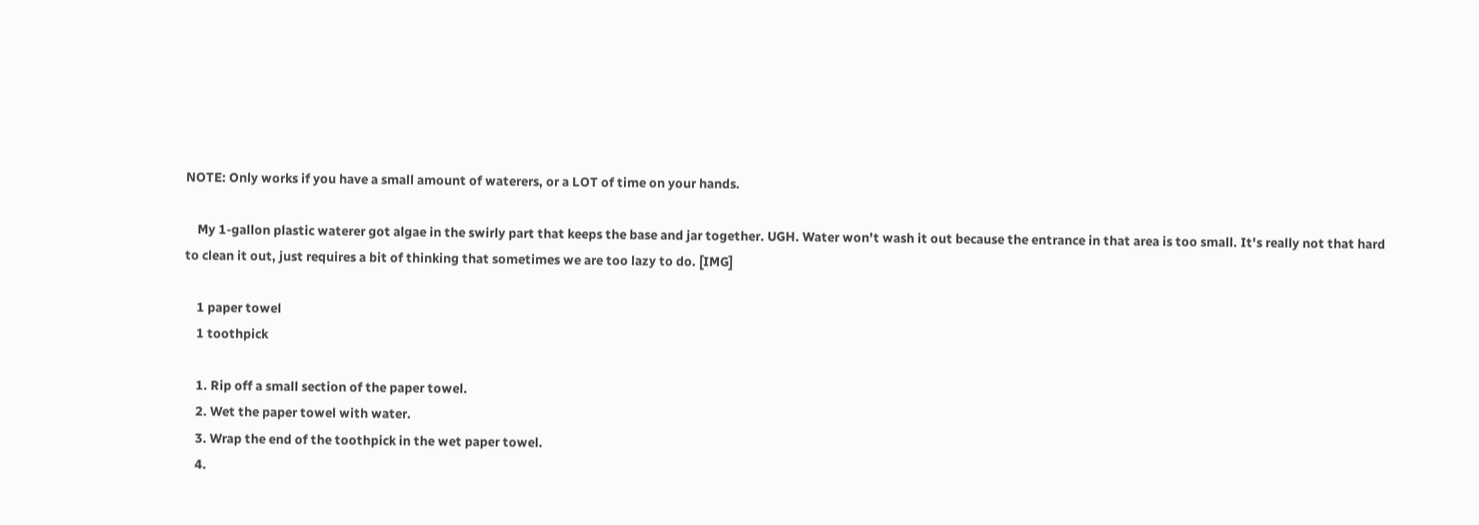NOTE: Only works if you have a small amount of waterers, or a LOT of time on your hands.

    My 1-gallon plastic waterer got algae in the swirly part that keeps the base and jar together. UGH. Water won't wash it out because the entrance in that area is too small. It's really not that hard to clean it out, just requires a bit of thinking that sometimes we are too lazy to do. [IMG]

    1 paper towel
    1 toothpick

    1. Rip off a small section of the paper towel.
    2. Wet the paper towel with water.
    3. Wrap the end of the toothpick in the wet paper towel.
    4.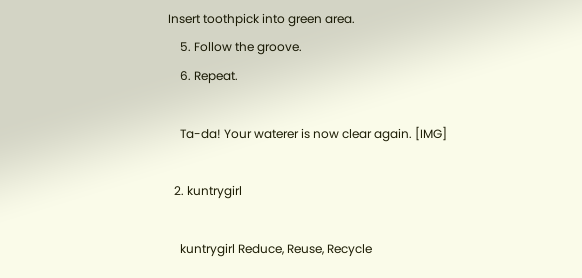Insert toothpick into green area.
    5. Follow the groove.
    6. Repeat.

    Ta-da! Your waterer is now clear again. [IMG]

  2. kuntrygirl

    kuntrygirl Reduce, Reuse, Recycle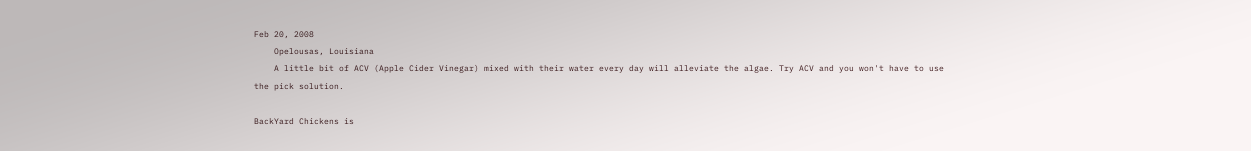Feb 20, 2008
    Opelousas, Louisiana
    A little bit of ACV (Apple Cider Vinegar) mixed with their water every day will alleviate the algae. Try ACV and you won't have to use the pick solution.

BackYard Chickens is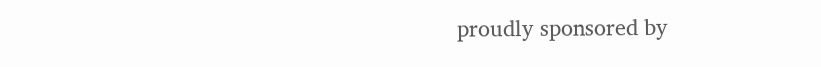proudly sponsored by